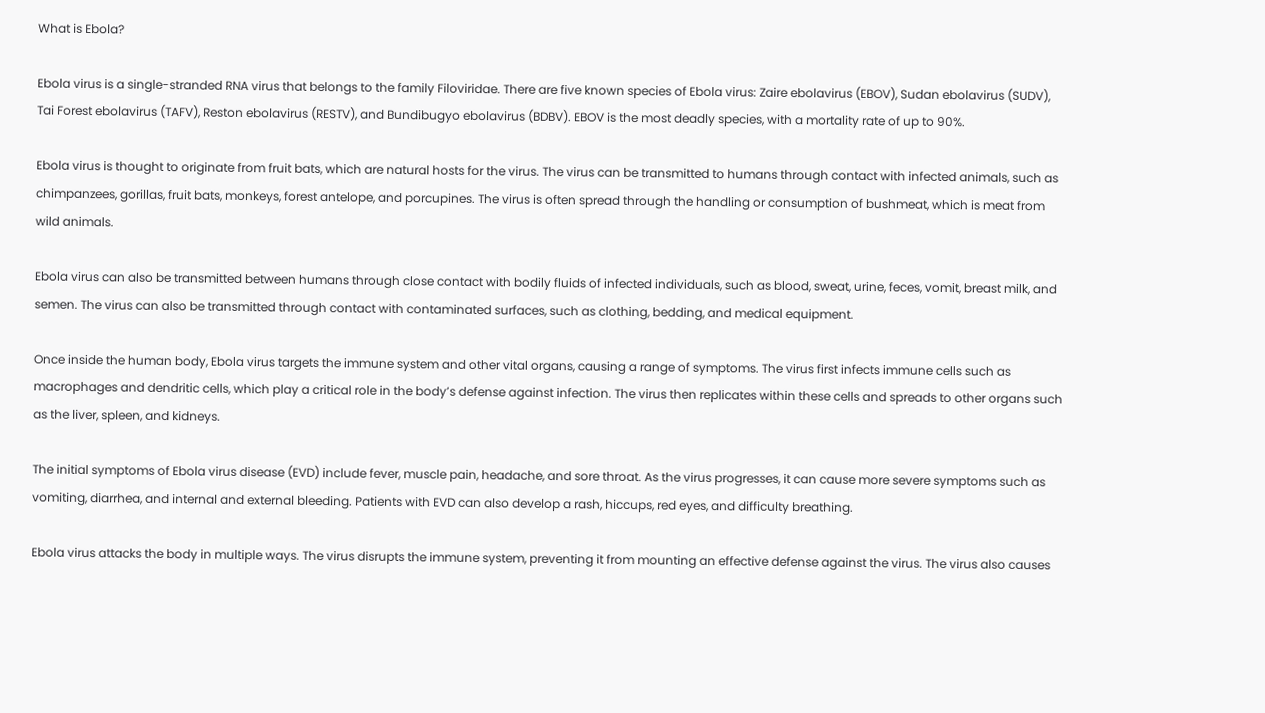What is Ebola?

Ebola virus is a single-stranded RNA virus that belongs to the family Filoviridae. There are five known species of Ebola virus: Zaire ebolavirus (EBOV), Sudan ebolavirus (SUDV), Tai Forest ebolavirus (TAFV), Reston ebolavirus (RESTV), and Bundibugyo ebolavirus (BDBV). EBOV is the most deadly species, with a mortality rate of up to 90%.

Ebola virus is thought to originate from fruit bats, which are natural hosts for the virus. The virus can be transmitted to humans through contact with infected animals, such as chimpanzees, gorillas, fruit bats, monkeys, forest antelope, and porcupines. The virus is often spread through the handling or consumption of bushmeat, which is meat from wild animals.

Ebola virus can also be transmitted between humans through close contact with bodily fluids of infected individuals, such as blood, sweat, urine, feces, vomit, breast milk, and semen. The virus can also be transmitted through contact with contaminated surfaces, such as clothing, bedding, and medical equipment.

Once inside the human body, Ebola virus targets the immune system and other vital organs, causing a range of symptoms. The virus first infects immune cells such as macrophages and dendritic cells, which play a critical role in the body’s defense against infection. The virus then replicates within these cells and spreads to other organs such as the liver, spleen, and kidneys.

The initial symptoms of Ebola virus disease (EVD) include fever, muscle pain, headache, and sore throat. As the virus progresses, it can cause more severe symptoms such as vomiting, diarrhea, and internal and external bleeding. Patients with EVD can also develop a rash, hiccups, red eyes, and difficulty breathing.

Ebola virus attacks the body in multiple ways. The virus disrupts the immune system, preventing it from mounting an effective defense against the virus. The virus also causes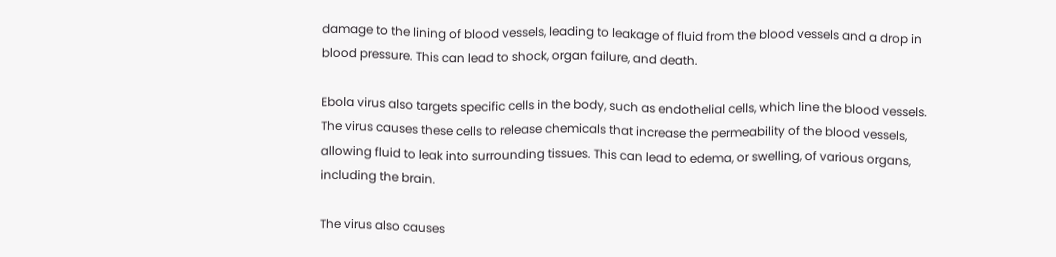damage to the lining of blood vessels, leading to leakage of fluid from the blood vessels and a drop in blood pressure. This can lead to shock, organ failure, and death.

Ebola virus also targets specific cells in the body, such as endothelial cells, which line the blood vessels. The virus causes these cells to release chemicals that increase the permeability of the blood vessels, allowing fluid to leak into surrounding tissues. This can lead to edema, or swelling, of various organs, including the brain.

The virus also causes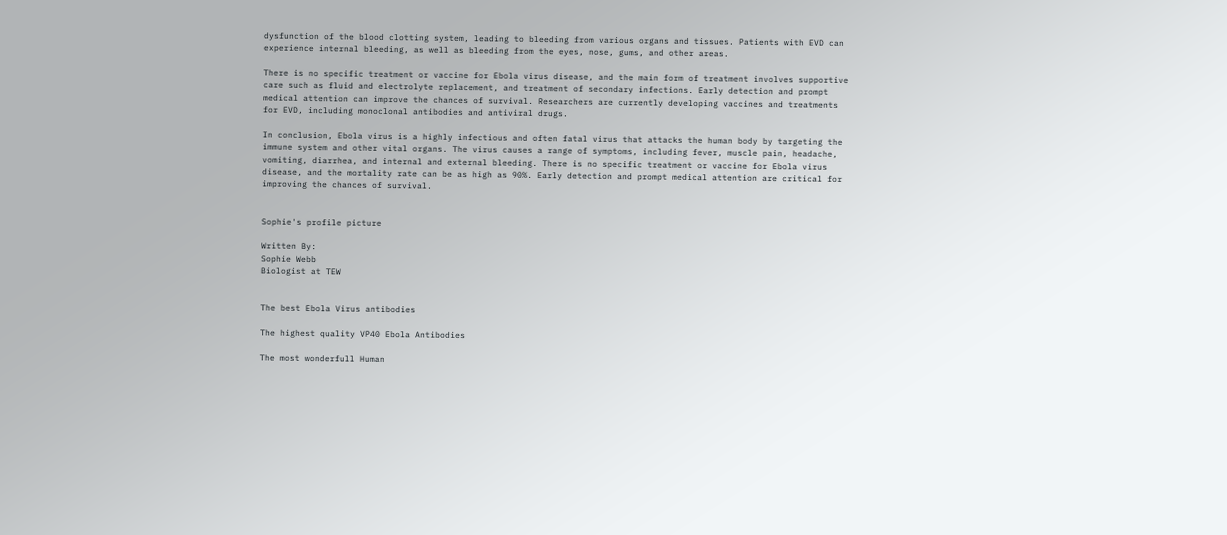dysfunction of the blood clotting system, leading to bleeding from various organs and tissues. Patients with EVD can experience internal bleeding, as well as bleeding from the eyes, nose, gums, and other areas.

There is no specific treatment or vaccine for Ebola virus disease, and the main form of treatment involves supportive care such as fluid and electrolyte replacement, and treatment of secondary infections. Early detection and prompt medical attention can improve the chances of survival. Researchers are currently developing vaccines and treatments for EVD, including monoclonal antibodies and antiviral drugs.

In conclusion, Ebola virus is a highly infectious and often fatal virus that attacks the human body by targeting the immune system and other vital organs. The virus causes a range of symptoms, including fever, muscle pain, headache, vomiting, diarrhea, and internal and external bleeding. There is no specific treatment or vaccine for Ebola virus disease, and the mortality rate can be as high as 90%. Early detection and prompt medical attention are critical for improving the chances of survival.


Sophie's profile picture

Written By:
Sophie Webb
Biologist at TEW


The best Ebola Virus antibodies

The highest quality VP40 Ebola Antibodies

The most wonderfull Human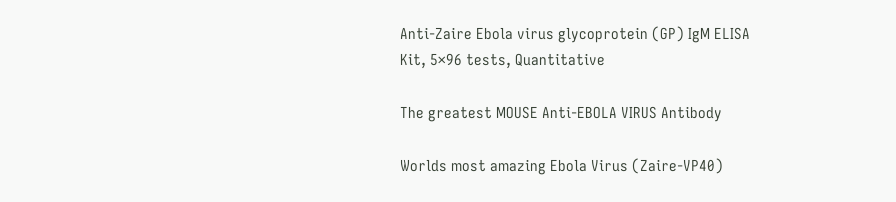Anti-Zaire Ebola virus glycoprotein (GP) IgM ELISA Kit, 5×96 tests, Quantitative

The greatest MOUSE Anti-EBOLA VIRUS Antibody

Worlds most amazing Ebola Virus (Zaire-VP40)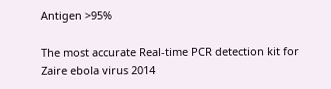Antigen >95%

The most accurate Real-time PCR detection kit for Zaire ebola virus 2014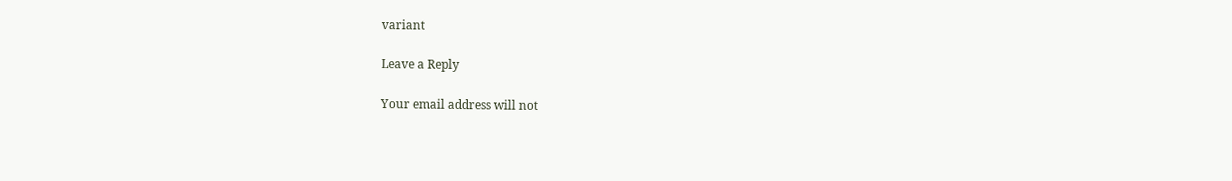variant

Leave a Reply

Your email address will not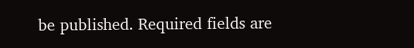be published. Required fields are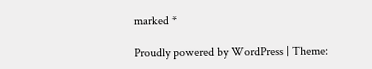marked *

Proudly powered by WordPress | Theme: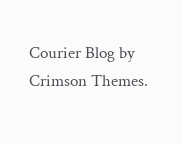Courier Blog by Crimson Themes.